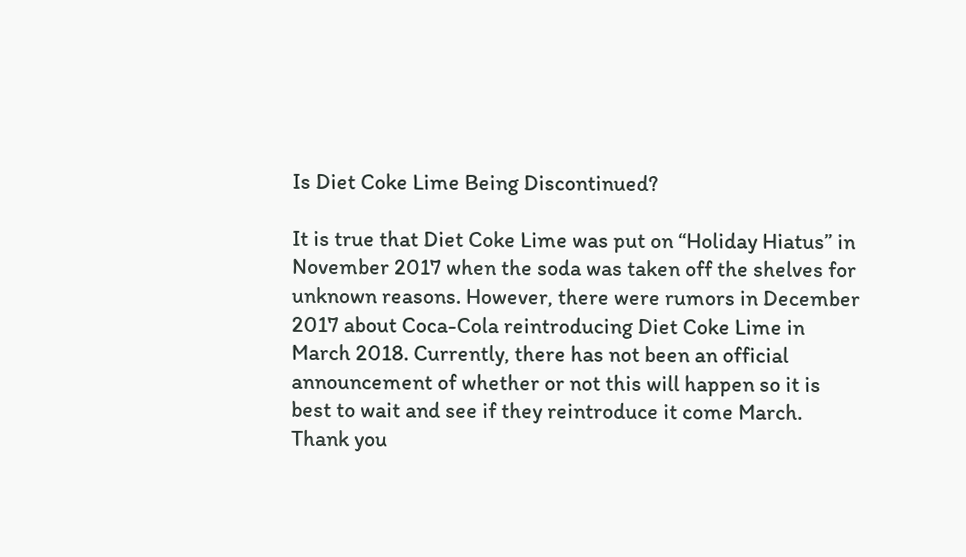Is Diet Coke Lime Being Discontinued?

It is true that Diet Coke Lime was put on “Holiday Hiatus” in November 2017 when the soda was taken off the shelves for unknown reasons. However, there were rumors in December 2017 about Coca-Cola reintroducing Diet Coke Lime in March 2018. Currently, there has not been an official announcement of whether or not this will happen so it is best to wait and see if they reintroduce it come March.
Thank you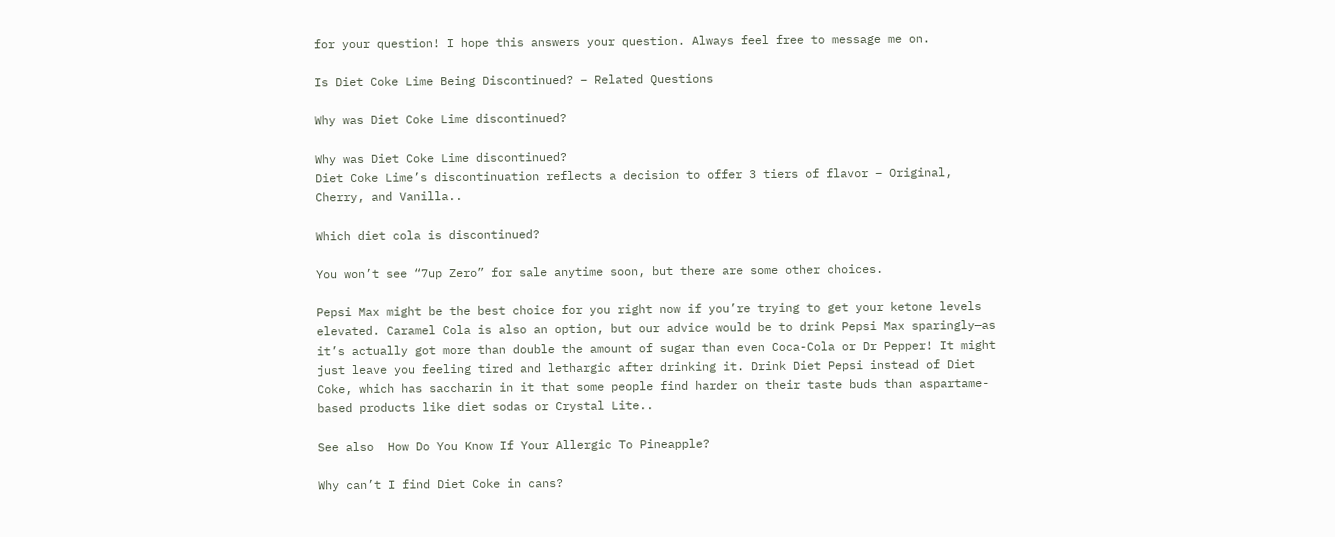for your question! I hope this answers your question. Always feel free to message me on.

Is Diet Coke Lime Being Discontinued? – Related Questions

Why was Diet Coke Lime discontinued?

Why was Diet Coke Lime discontinued?
Diet Coke Lime’s discontinuation reflects a decision to offer 3 tiers of flavor – Original, Cherry, and Vanilla..

Which diet cola is discontinued?

You won’t see “7up Zero” for sale anytime soon, but there are some other choices.

Pepsi Max might be the best choice for you right now if you’re trying to get your ketone levels elevated. Caramel Cola is also an option, but our advice would be to drink Pepsi Max sparingly—as it’s actually got more than double the amount of sugar than even Coca-Cola or Dr Pepper! It might just leave you feeling tired and lethargic after drinking it. Drink Diet Pepsi instead of Diet Coke, which has saccharin in it that some people find harder on their taste buds than aspartame-based products like diet sodas or Crystal Lite..

See also  How Do You Know If Your Allergic To Pineapple?

Why can’t I find Diet Coke in cans?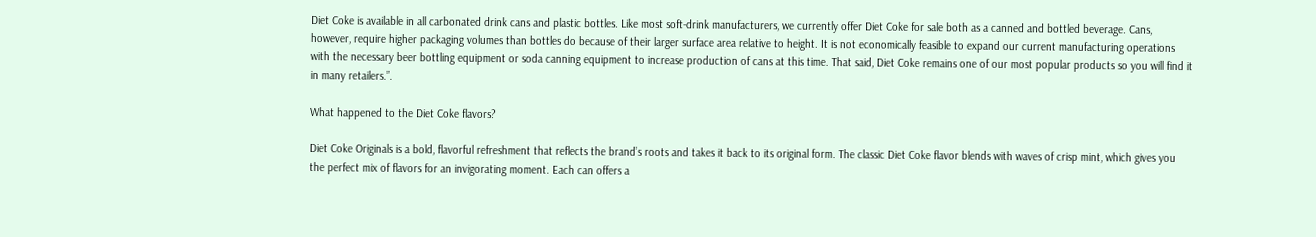Diet Coke is available in all carbonated drink cans and plastic bottles. Like most soft-drink manufacturers, we currently offer Diet Coke for sale both as a canned and bottled beverage. Cans, however, require higher packaging volumes than bottles do because of their larger surface area relative to height. It is not economically feasible to expand our current manufacturing operations with the necessary beer bottling equipment or soda canning equipment to increase production of cans at this time. That said, Diet Coke remains one of our most popular products so you will find it in many retailers.”.

What happened to the Diet Coke flavors?

Diet Coke Originals is a bold, flavorful refreshment that reflects the brand’s roots and takes it back to its original form. The classic Diet Coke flavor blends with waves of crisp mint, which gives you the perfect mix of flavors for an invigorating moment. Each can offers a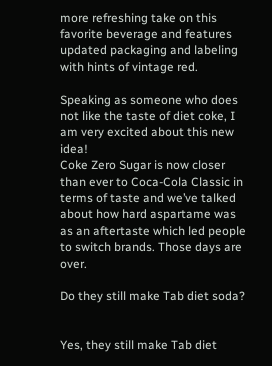more refreshing take on this favorite beverage and features updated packaging and labeling with hints of vintage red.

Speaking as someone who does not like the taste of diet coke, I am very excited about this new idea!
Coke Zero Sugar is now closer than ever to Coca-Cola Classic in terms of taste and we’ve talked about how hard aspartame was as an aftertaste which led people to switch brands. Those days are over.

Do they still make Tab diet soda?


Yes, they still make Tab diet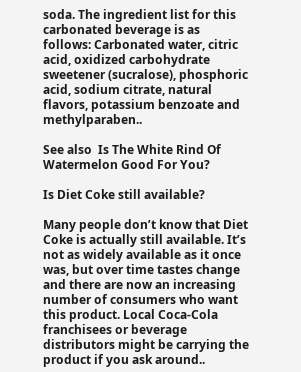soda. The ingredient list for this carbonated beverage is as follows: Carbonated water, citric acid, oxidized carbohydrate sweetener (sucralose), phosphoric acid, sodium citrate, natural flavors, potassium benzoate and methylparaben..

See also  Is The White Rind Of Watermelon Good For You?

Is Diet Coke still available?

Many people don’t know that Diet Coke is actually still available. It’s not as widely available as it once was, but over time tastes change and there are now an increasing number of consumers who want this product. Local Coca-Cola franchisees or beverage distributors might be carrying the product if you ask around..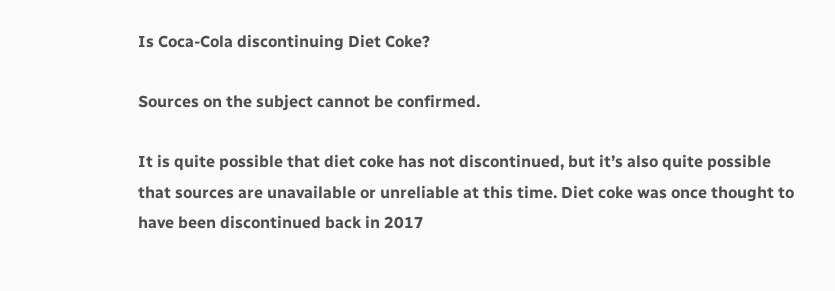Is Coca-Cola discontinuing Diet Coke?

Sources on the subject cannot be confirmed.

It is quite possible that diet coke has not discontinued, but it’s also quite possible that sources are unavailable or unreliable at this time. Diet coke was once thought to have been discontinued back in 2017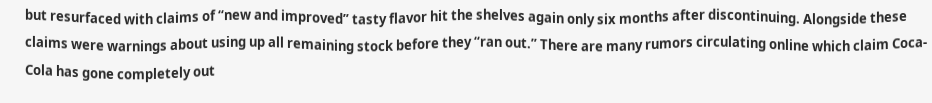but resurfaced with claims of “new and improved” tasty flavor hit the shelves again only six months after discontinuing. Alongside these claims were warnings about using up all remaining stock before they “ran out.” There are many rumors circulating online which claim Coca-Cola has gone completely out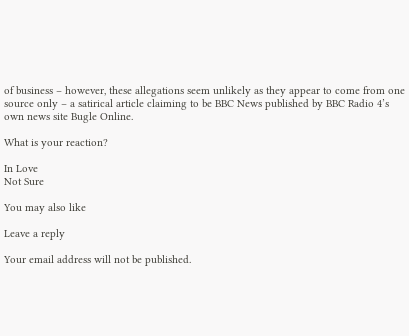of business – however, these allegations seem unlikely as they appear to come from one source only – a satirical article claiming to be BBC News published by BBC Radio 4’s own news site Bugle Online.

What is your reaction?

In Love
Not Sure

You may also like

Leave a reply

Your email address will not be published.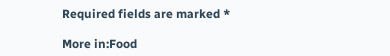Required fields are marked *

More in:Food